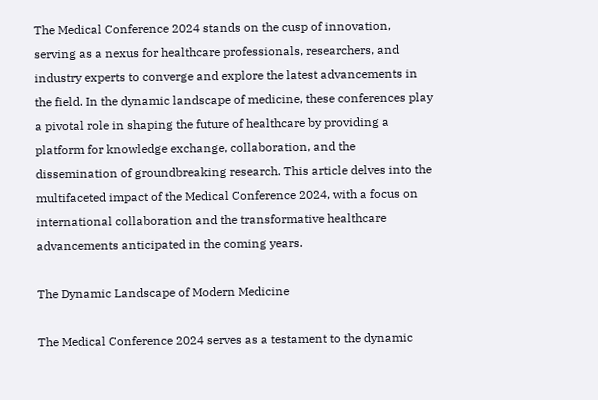The Medical Conference 2024 stands on the cusp of innovation, serving as a nexus for healthcare professionals, researchers, and industry experts to converge and explore the latest advancements in the field. In the dynamic landscape of medicine, these conferences play a pivotal role in shaping the future of healthcare by providing a platform for knowledge exchange, collaboration, and the dissemination of groundbreaking research. This article delves into the multifaceted impact of the Medical Conference 2024, with a focus on international collaboration and the transformative healthcare advancements anticipated in the coming years.

The Dynamic Landscape of Modern Medicine

The Medical Conference 2024 serves as a testament to the dynamic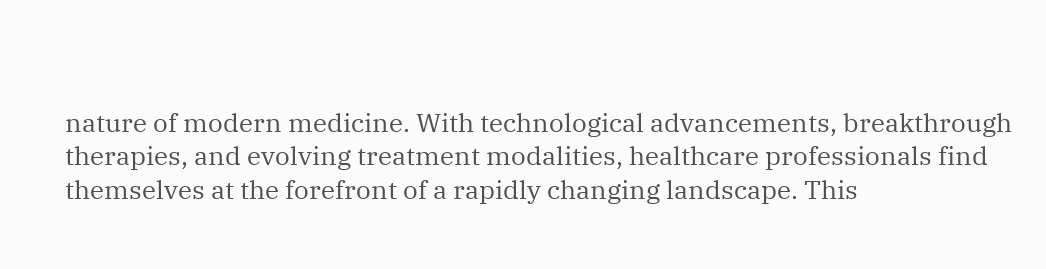nature of modern medicine. With technological advancements, breakthrough therapies, and evolving treatment modalities, healthcare professionals find themselves at the forefront of a rapidly changing landscape. This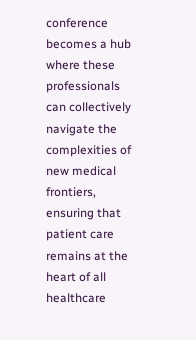conference becomes a hub where these professionals can collectively navigate the complexities of new medical frontiers, ensuring that patient care remains at the heart of all healthcare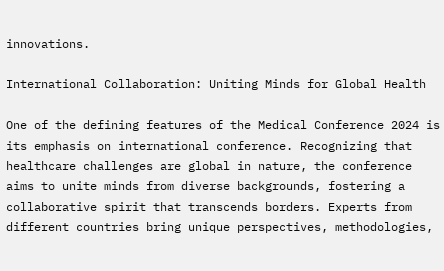innovations.

International Collaboration: Uniting Minds for Global Health

One of the defining features of the Medical Conference 2024 is its emphasis on international conference. Recognizing that healthcare challenges are global in nature, the conference aims to unite minds from diverse backgrounds, fostering a collaborative spirit that transcends borders. Experts from different countries bring unique perspectives, methodologies,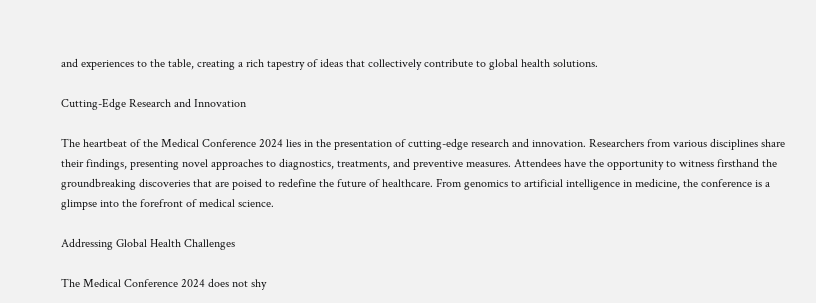and experiences to the table, creating a rich tapestry of ideas that collectively contribute to global health solutions.

Cutting-Edge Research and Innovation

The heartbeat of the Medical Conference 2024 lies in the presentation of cutting-edge research and innovation. Researchers from various disciplines share their findings, presenting novel approaches to diagnostics, treatments, and preventive measures. Attendees have the opportunity to witness firsthand the groundbreaking discoveries that are poised to redefine the future of healthcare. From genomics to artificial intelligence in medicine, the conference is a glimpse into the forefront of medical science.

Addressing Global Health Challenges

The Medical Conference 2024 does not shy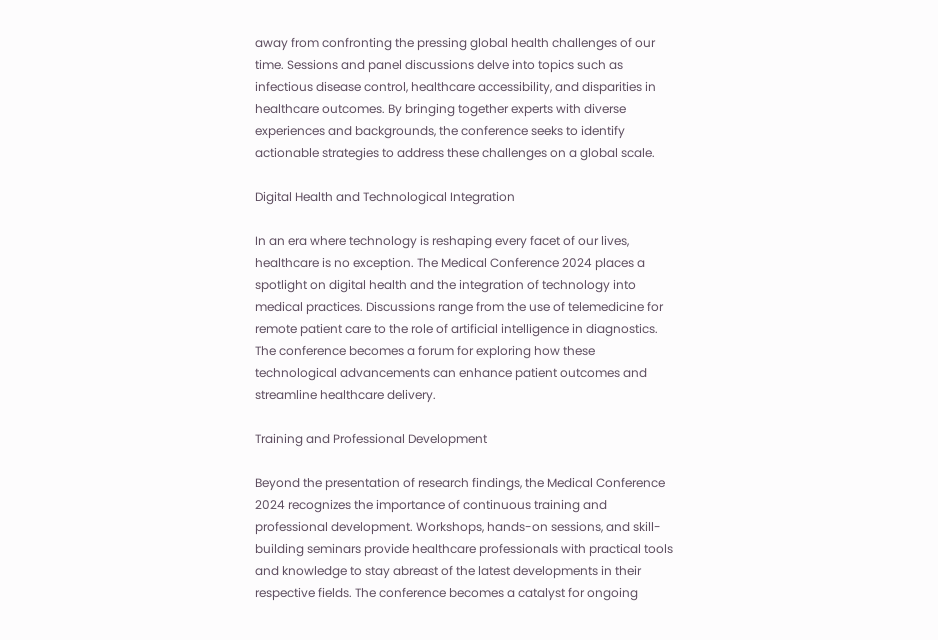away from confronting the pressing global health challenges of our time. Sessions and panel discussions delve into topics such as infectious disease control, healthcare accessibility, and disparities in healthcare outcomes. By bringing together experts with diverse experiences and backgrounds, the conference seeks to identify actionable strategies to address these challenges on a global scale.

Digital Health and Technological Integration

In an era where technology is reshaping every facet of our lives, healthcare is no exception. The Medical Conference 2024 places a spotlight on digital health and the integration of technology into medical practices. Discussions range from the use of telemedicine for remote patient care to the role of artificial intelligence in diagnostics. The conference becomes a forum for exploring how these technological advancements can enhance patient outcomes and streamline healthcare delivery.

Training and Professional Development

Beyond the presentation of research findings, the Medical Conference 2024 recognizes the importance of continuous training and professional development. Workshops, hands-on sessions, and skill-building seminars provide healthcare professionals with practical tools and knowledge to stay abreast of the latest developments in their respective fields. The conference becomes a catalyst for ongoing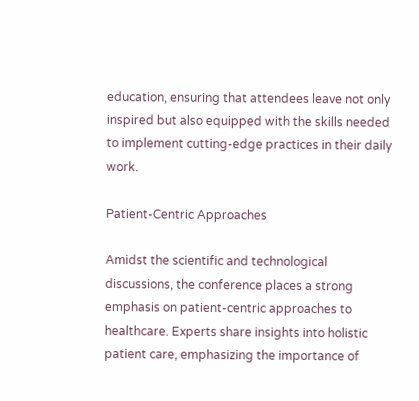education, ensuring that attendees leave not only inspired but also equipped with the skills needed to implement cutting-edge practices in their daily work.

Patient-Centric Approaches

Amidst the scientific and technological discussions, the conference places a strong emphasis on patient-centric approaches to healthcare. Experts share insights into holistic patient care, emphasizing the importance of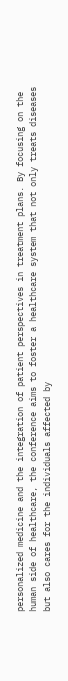personalized medicine and the integration of patient perspectives in treatment plans. By focusing on the human side of healthcare, the conference aims to foster a healthcare system that not only treats diseases but also cares for the individuals affected by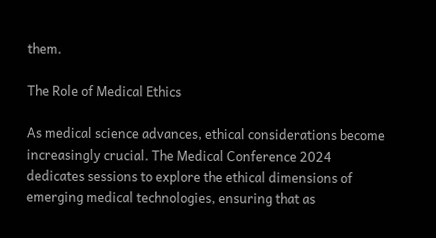them.

The Role of Medical Ethics

As medical science advances, ethical considerations become increasingly crucial. The Medical Conference 2024 dedicates sessions to explore the ethical dimensions of emerging medical technologies, ensuring that as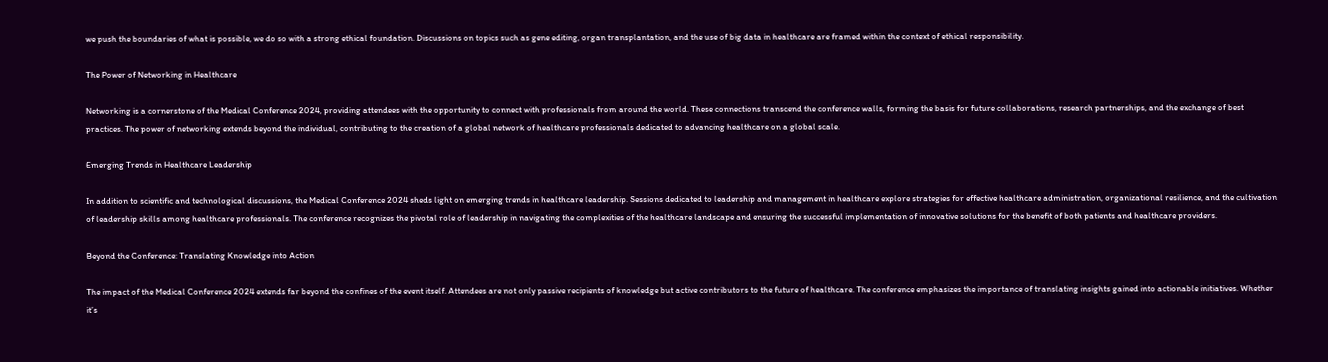we push the boundaries of what is possible, we do so with a strong ethical foundation. Discussions on topics such as gene editing, organ transplantation, and the use of big data in healthcare are framed within the context of ethical responsibility.

The Power of Networking in Healthcare

Networking is a cornerstone of the Medical Conference 2024, providing attendees with the opportunity to connect with professionals from around the world. These connections transcend the conference walls, forming the basis for future collaborations, research partnerships, and the exchange of best practices. The power of networking extends beyond the individual, contributing to the creation of a global network of healthcare professionals dedicated to advancing healthcare on a global scale.

Emerging Trends in Healthcare Leadership

In addition to scientific and technological discussions, the Medical Conference 2024 sheds light on emerging trends in healthcare leadership. Sessions dedicated to leadership and management in healthcare explore strategies for effective healthcare administration, organizational resilience, and the cultivation of leadership skills among healthcare professionals. The conference recognizes the pivotal role of leadership in navigating the complexities of the healthcare landscape and ensuring the successful implementation of innovative solutions for the benefit of both patients and healthcare providers.

Beyond the Conference: Translating Knowledge into Action

The impact of the Medical Conference 2024 extends far beyond the confines of the event itself. Attendees are not only passive recipients of knowledge but active contributors to the future of healthcare. The conference emphasizes the importance of translating insights gained into actionable initiatives. Whether it’s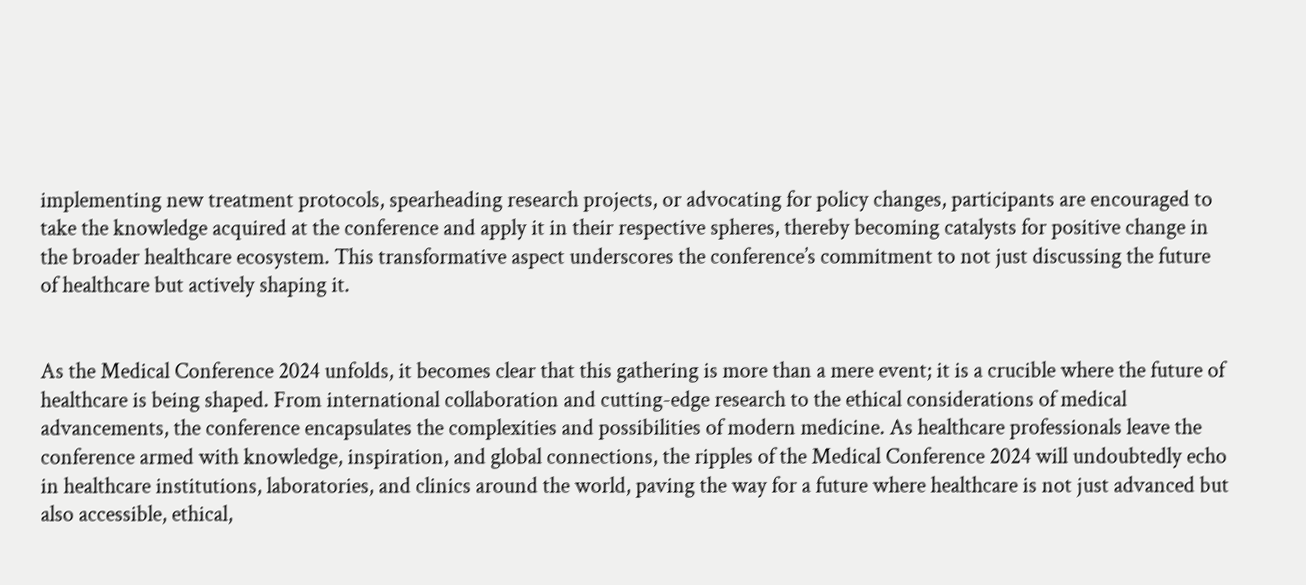implementing new treatment protocols, spearheading research projects, or advocating for policy changes, participants are encouraged to take the knowledge acquired at the conference and apply it in their respective spheres, thereby becoming catalysts for positive change in the broader healthcare ecosystem. This transformative aspect underscores the conference’s commitment to not just discussing the future of healthcare but actively shaping it.


As the Medical Conference 2024 unfolds, it becomes clear that this gathering is more than a mere event; it is a crucible where the future of healthcare is being shaped. From international collaboration and cutting-edge research to the ethical considerations of medical advancements, the conference encapsulates the complexities and possibilities of modern medicine. As healthcare professionals leave the conference armed with knowledge, inspiration, and global connections, the ripples of the Medical Conference 2024 will undoubtedly echo in healthcare institutions, laboratories, and clinics around the world, paving the way for a future where healthcare is not just advanced but also accessible, ethical,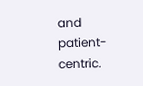and patient-centric.